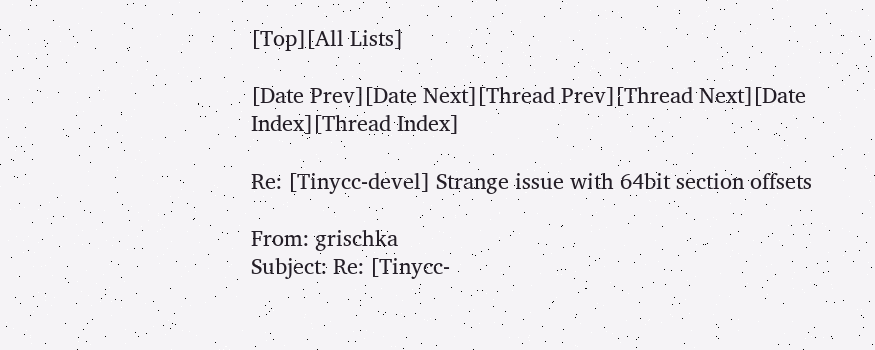[Top][All Lists]

[Date Prev][Date Next][Thread Prev][Thread Next][Date Index][Thread Index]

Re: [Tinycc-devel] Strange issue with 64bit section offsets

From: grischka
Subject: Re: [Tinycc-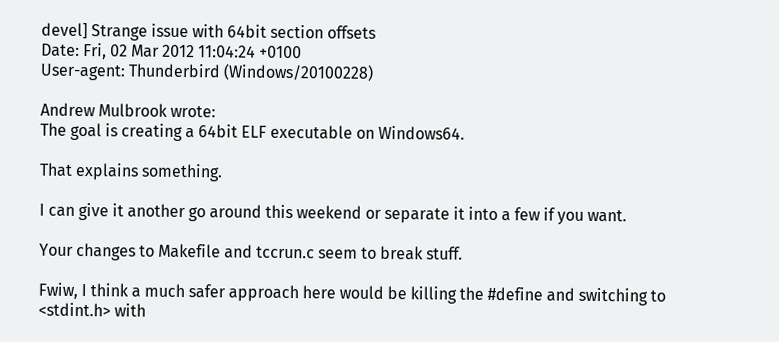devel] Strange issue with 64bit section offsets
Date: Fri, 02 Mar 2012 11:04:24 +0100
User-agent: Thunderbird (Windows/20100228)

Andrew Mulbrook wrote:
The goal is creating a 64bit ELF executable on Windows64.

That explains something.

I can give it another go around this weekend or separate it into a few if you want.

Your changes to Makefile and tccrun.c seem to break stuff.

Fwiw, I think a much safer approach here would be killing the #define and switching to <stdint.h> with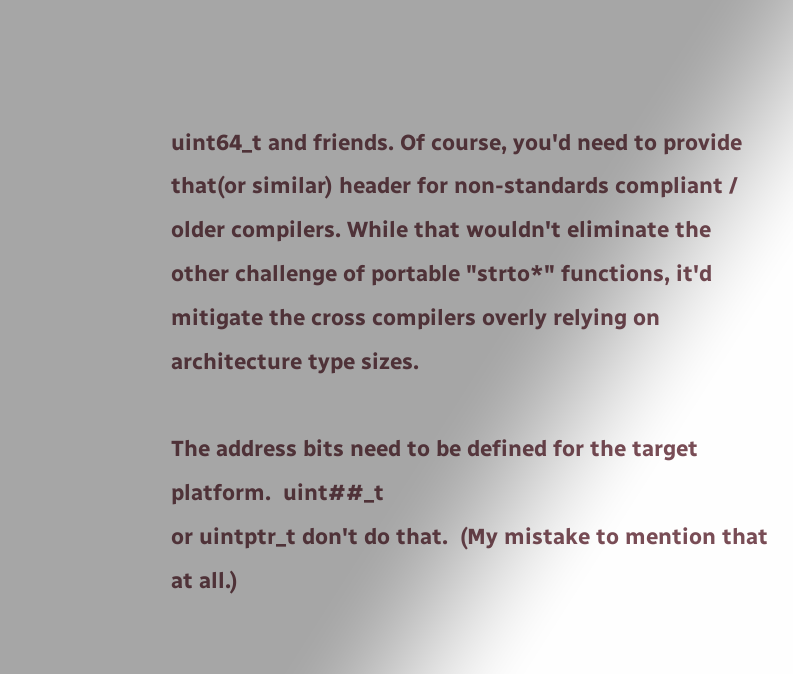uint64_t and friends. Of course, you'd need to provide that(or similar) header for non-standards compliant / older compilers. While that wouldn't eliminate the other challenge of portable "strto*" functions, it'd mitigate the cross compilers overly relying on architecture type sizes.

The address bits need to be defined for the target platform.  uint##_t
or uintptr_t don't do that.  (My mistake to mention that at all.)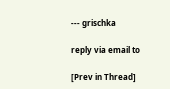--- grischka

reply via email to

[Prev in Thread]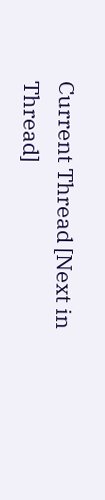Current Thread [Next in Thread]